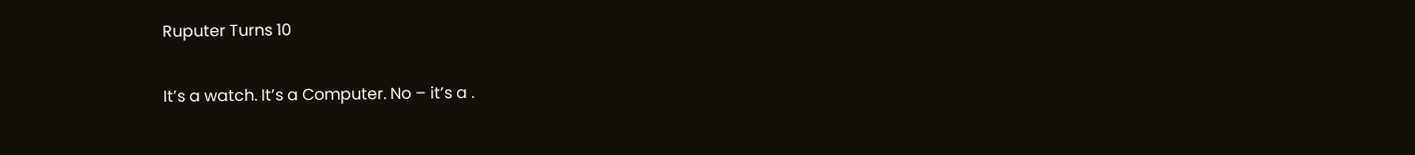Ruputer Turns 10

It’s a watch. It’s a Computer. No – it’s a .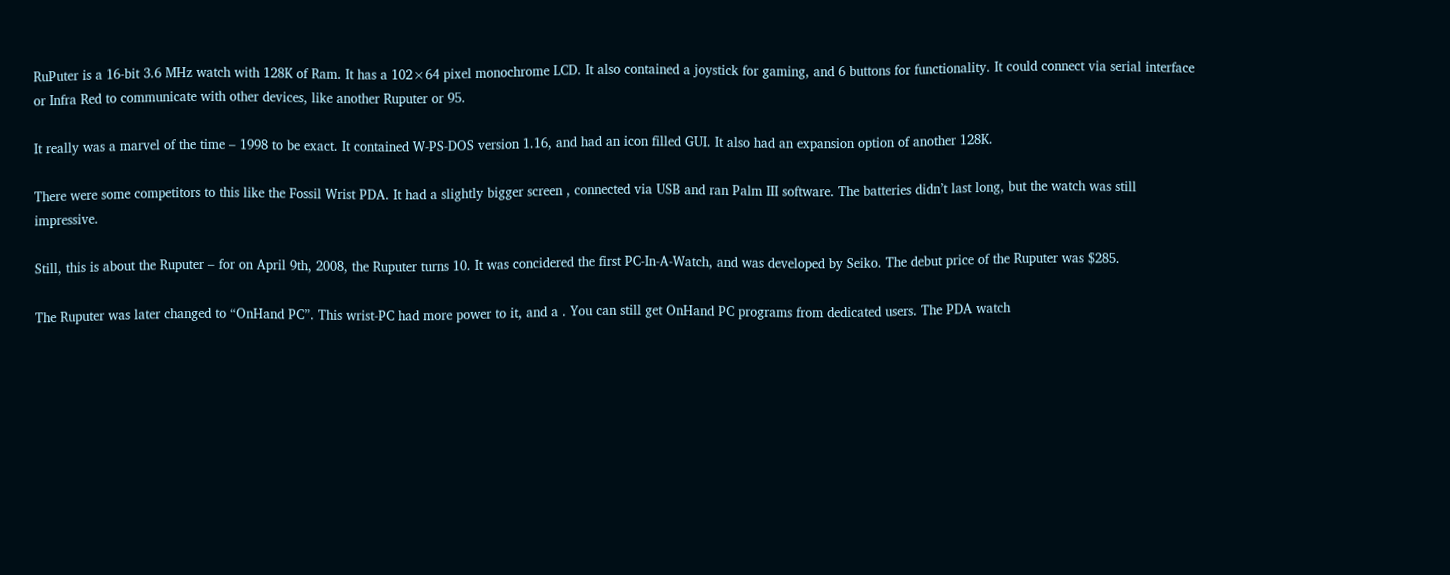RuPuter is a 16-bit 3.6 MHz watch with 128K of Ram. It has a 102×64 pixel monochrome LCD. It also contained a joystick for gaming, and 6 buttons for functionality. It could connect via serial interface or Infra Red to communicate with other devices, like another Ruputer or 95.

It really was a marvel of the time – 1998 to be exact. It contained W-PS-DOS version 1.16, and had an icon filled GUI. It also had an expansion option of another 128K.

There were some competitors to this like the Fossil Wrist PDA. It had a slightly bigger screen , connected via USB and ran Palm III software. The batteries didn’t last long, but the watch was still impressive.

Still, this is about the Ruputer – for on April 9th, 2008, the Ruputer turns 10. It was concidered the first PC-In-A-Watch, and was developed by Seiko. The debut price of the Ruputer was $285.

The Ruputer was later changed to “OnHand PC”. This wrist-PC had more power to it, and a . You can still get OnHand PC programs from dedicated users. The PDA watch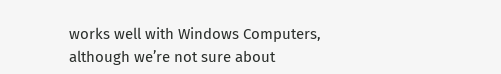works well with Windows Computers, although we’re not sure about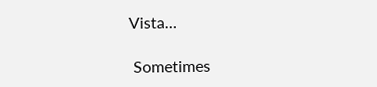Vista…

 Sometimes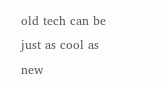old tech can be just as cool as new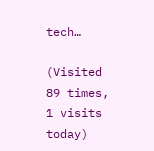tech…

(Visited 89 times, 1 visits today)